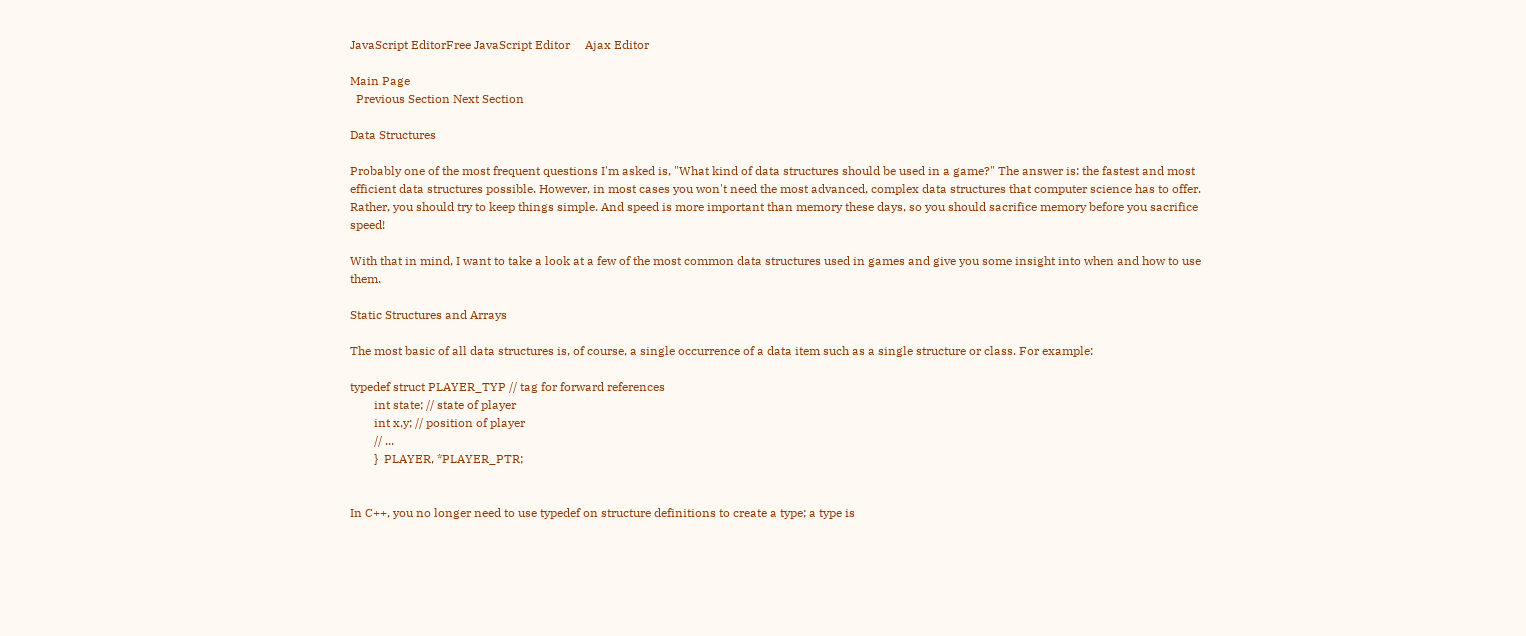JavaScript EditorFree JavaScript Editor     Ajax Editor

Main Page
  Previous Section Next Section

Data Structures

Probably one of the most frequent questions I'm asked is, "What kind of data structures should be used in a game?" The answer is: the fastest and most efficient data structures possible. However, in most cases you won't need the most advanced, complex data structures that computer science has to offer. Rather, you should try to keep things simple. And speed is more important than memory these days, so you should sacrifice memory before you sacrifice speed!

With that in mind, I want to take a look at a few of the most common data structures used in games and give you some insight into when and how to use them.

Static Structures and Arrays

The most basic of all data structures is, of course, a single occurrence of a data item such as a single structure or class. For example:

typedef struct PLAYER_TYP // tag for forward references
        int state; // state of player
        int x,y; // position of player
        // ...
        }  PLAYER, *PLAYER_PTR;


In C++, you no longer need to use typedef on structure definitions to create a type; a type is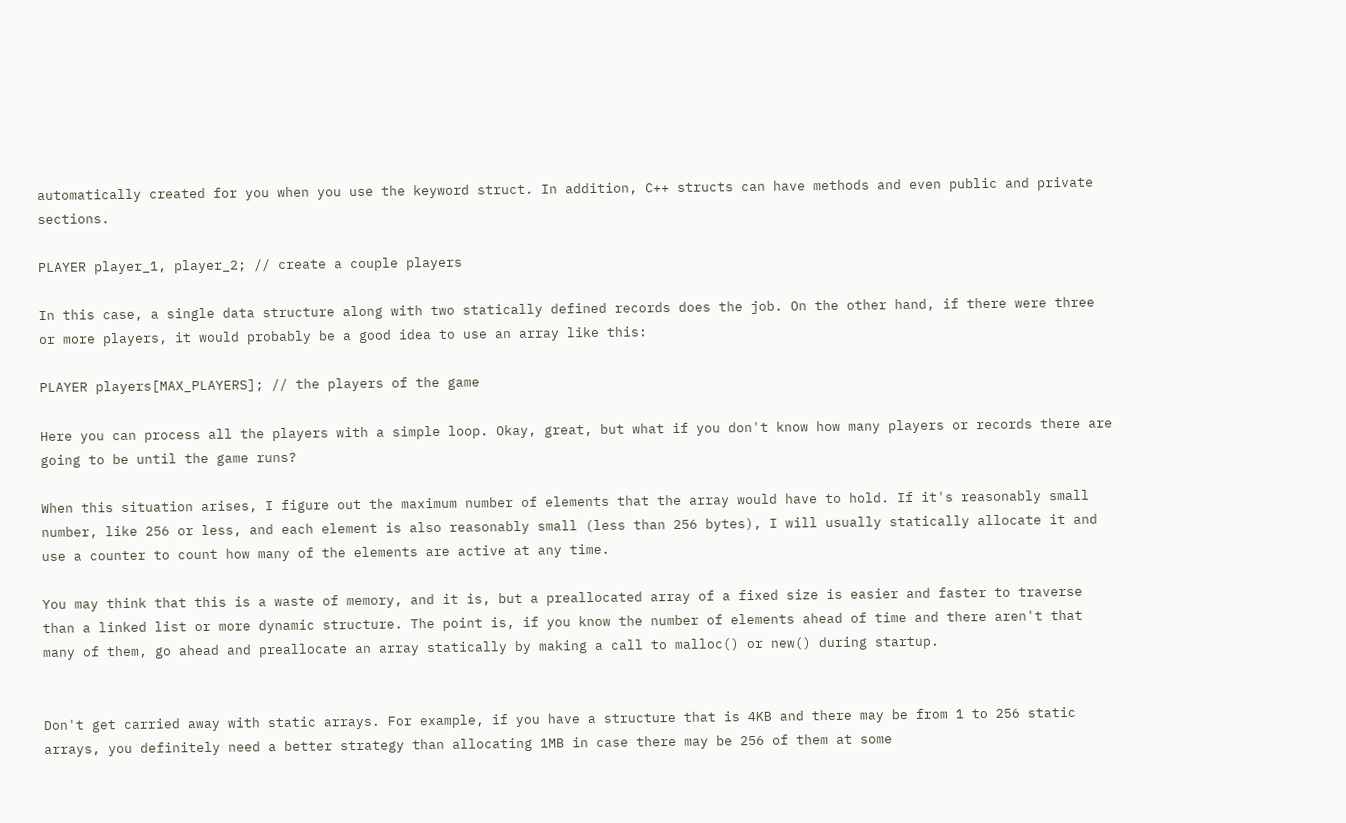automatically created for you when you use the keyword struct. In addition, C++ structs can have methods and even public and private sections.

PLAYER player_1, player_2; // create a couple players

In this case, a single data structure along with two statically defined records does the job. On the other hand, if there were three or more players, it would probably be a good idea to use an array like this:

PLAYER players[MAX_PLAYERS]; // the players of the game

Here you can process all the players with a simple loop. Okay, great, but what if you don't know how many players or records there are going to be until the game runs?

When this situation arises, I figure out the maximum number of elements that the array would have to hold. If it's reasonably small number, like 256 or less, and each element is also reasonably small (less than 256 bytes), I will usually statically allocate it and use a counter to count how many of the elements are active at any time.

You may think that this is a waste of memory, and it is, but a preallocated array of a fixed size is easier and faster to traverse than a linked list or more dynamic structure. The point is, if you know the number of elements ahead of time and there aren't that many of them, go ahead and preallocate an array statically by making a call to malloc() or new() during startup.


Don't get carried away with static arrays. For example, if you have a structure that is 4KB and there may be from 1 to 256 static arrays, you definitely need a better strategy than allocating 1MB in case there may be 256 of them at some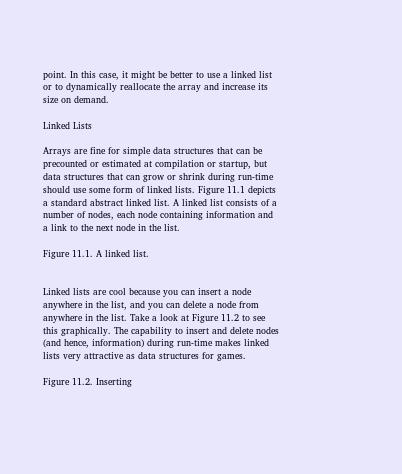point. In this case, it might be better to use a linked list or to dynamically reallocate the array and increase its size on demand.

Linked Lists

Arrays are fine for simple data structures that can be precounted or estimated at compilation or startup, but data structures that can grow or shrink during run-time should use some form of linked lists. Figure 11.1 depicts a standard abstract linked list. A linked list consists of a number of nodes, each node containing information and a link to the next node in the list.

Figure 11.1. A linked list.


Linked lists are cool because you can insert a node anywhere in the list, and you can delete a node from anywhere in the list. Take a look at Figure 11.2 to see this graphically. The capability to insert and delete nodes (and hence, information) during run-time makes linked lists very attractive as data structures for games.

Figure 11.2. Inserting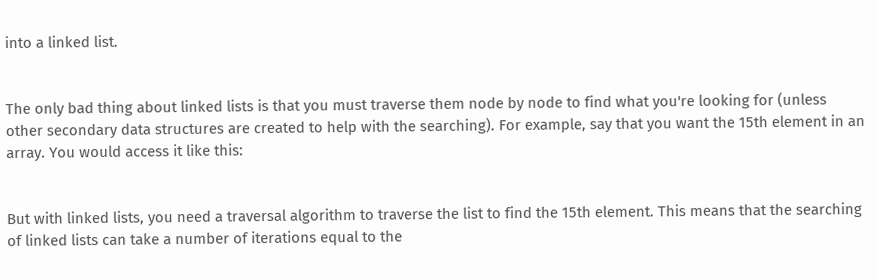into a linked list.


The only bad thing about linked lists is that you must traverse them node by node to find what you're looking for (unless other secondary data structures are created to help with the searching). For example, say that you want the 15th element in an array. You would access it like this:


But with linked lists, you need a traversal algorithm to traverse the list to find the 15th element. This means that the searching of linked lists can take a number of iterations equal to the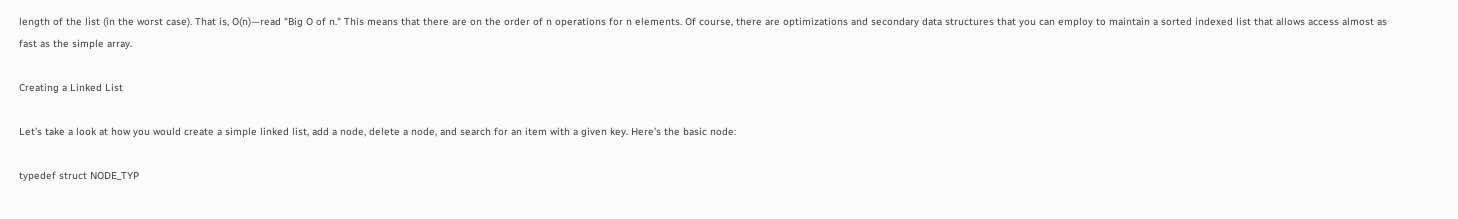length of the list (in the worst case). That is, O(n)—read "Big O of n." This means that there are on the order of n operations for n elements. Of course, there are optimizations and secondary data structures that you can employ to maintain a sorted indexed list that allows access almost as fast as the simple array.

Creating a Linked List

Let's take a look at how you would create a simple linked list, add a node, delete a node, and search for an item with a given key. Here's the basic node:

typedef struct NODE_TYP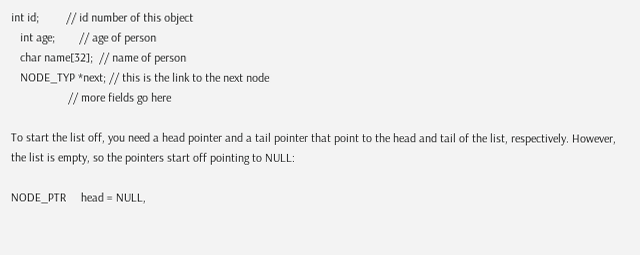int id;         // id number of this object
   int age;        // age of person
   char name[32];  // name of person
   NODE_TYP *next; // this is the link to the next node
                   // more fields go here

To start the list off, you need a head pointer and a tail pointer that point to the head and tail of the list, respectively. However, the list is empty, so the pointers start off pointing to NULL:

NODE_PTR     head = NULL,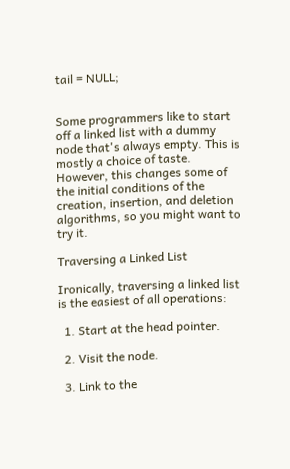tail = NULL;


Some programmers like to start off a linked list with a dummy node that's always empty. This is mostly a choice of taste. However, this changes some of the initial conditions of the creation, insertion, and deletion algorithms, so you might want to try it.

Traversing a Linked List

Ironically, traversing a linked list is the easiest of all operations:

  1. Start at the head pointer.

  2. Visit the node.

  3. Link to the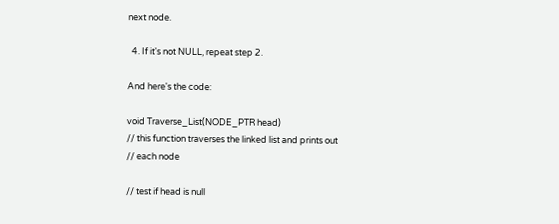next node.

  4. If it's not NULL, repeat step 2.

And here's the code:

void Traverse_List(NODE_PTR head)
// this function traverses the linked list and prints out
// each node

// test if head is null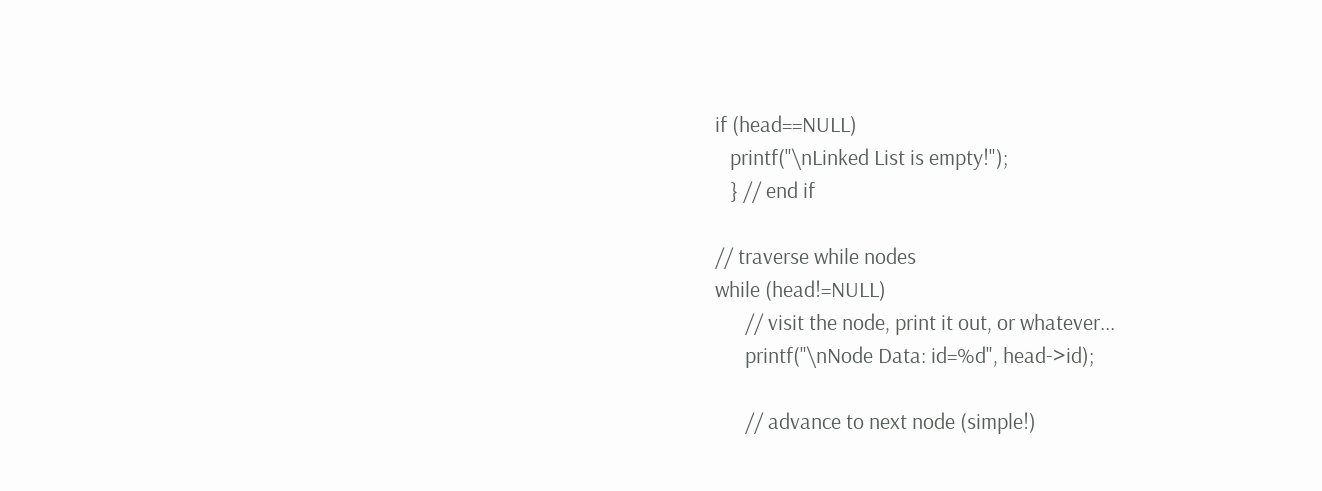if (head==NULL)
   printf("\nLinked List is empty!");
   } // end if

// traverse while nodes
while (head!=NULL)
      // visit the node, print it out, or whatever...
      printf("\nNode Data: id=%d", head->id);

      // advance to next node (simple!)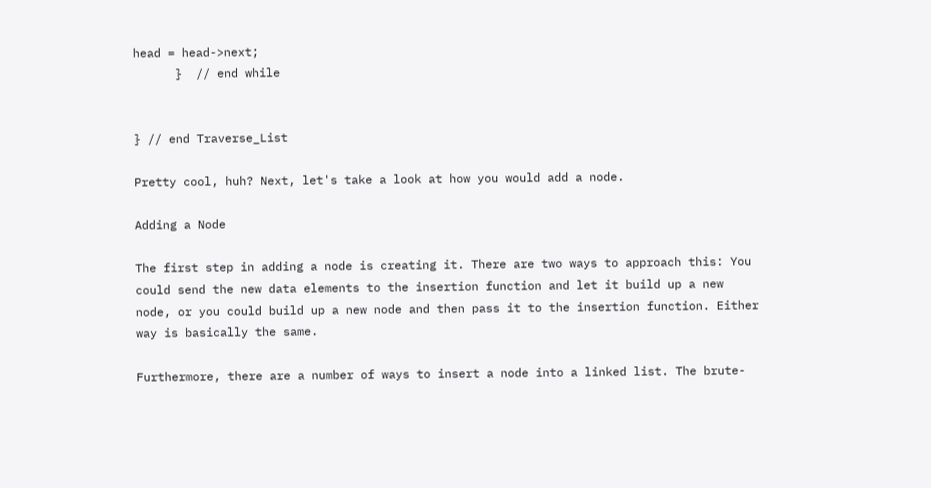head = head->next;
      }  // end while


} // end Traverse_List

Pretty cool, huh? Next, let's take a look at how you would add a node.

Adding a Node

The first step in adding a node is creating it. There are two ways to approach this: You could send the new data elements to the insertion function and let it build up a new node, or you could build up a new node and then pass it to the insertion function. Either way is basically the same.

Furthermore, there are a number of ways to insert a node into a linked list. The brute-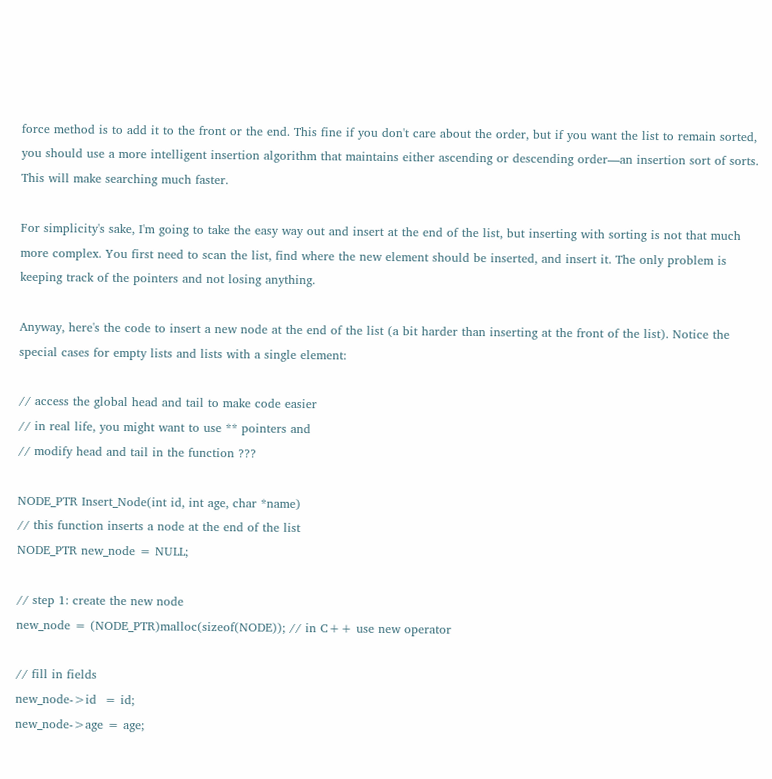force method is to add it to the front or the end. This fine if you don't care about the order, but if you want the list to remain sorted, you should use a more intelligent insertion algorithm that maintains either ascending or descending order—an insertion sort of sorts. This will make searching much faster.

For simplicity's sake, I'm going to take the easy way out and insert at the end of the list, but inserting with sorting is not that much more complex. You first need to scan the list, find where the new element should be inserted, and insert it. The only problem is keeping track of the pointers and not losing anything.

Anyway, here's the code to insert a new node at the end of the list (a bit harder than inserting at the front of the list). Notice the special cases for empty lists and lists with a single element:

// access the global head and tail to make code easier
// in real life, you might want to use ** pointers and
// modify head and tail in the function ???

NODE_PTR Insert_Node(int id, int age, char *name)
// this function inserts a node at the end of the list
NODE_PTR new_node = NULL;

// step 1: create the new node
new_node = (NODE_PTR)malloc(sizeof(NODE)); // in C++ use new operator

// fill in fields
new_node->id  = id;
new_node->age = age;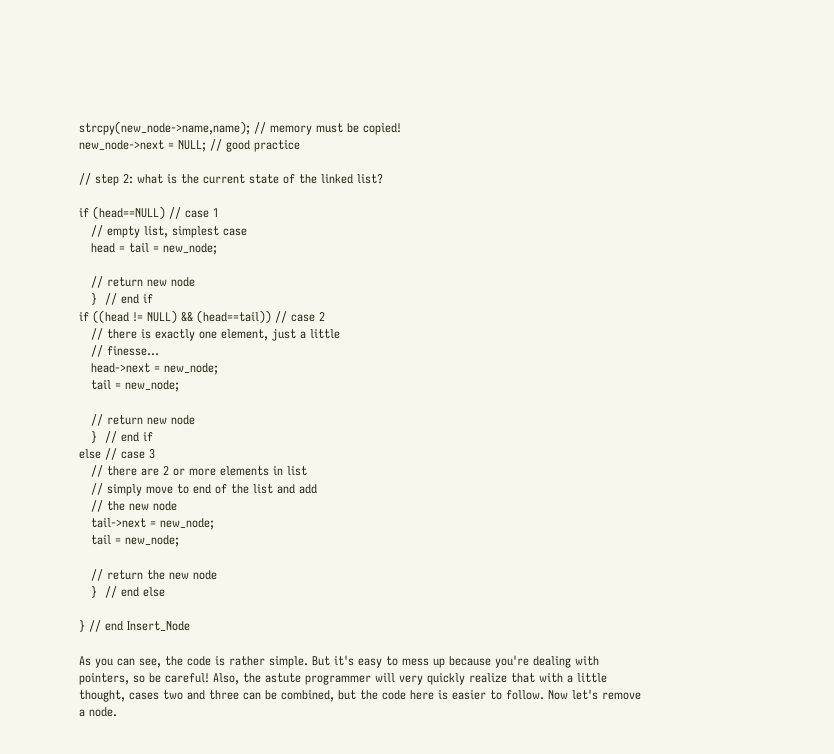strcpy(new_node->name,name); // memory must be copied!
new_node->next = NULL; // good practice

// step 2: what is the current state of the linked list?

if (head==NULL) // case 1
   // empty list, simplest case
   head = tail = new_node;

   // return new node
   }  // end if
if ((head != NULL) && (head==tail)) // case 2
   // there is exactly one element, just a little
   // finesse...
   head->next = new_node;
   tail = new_node;

   // return new node
   }  // end if
else // case 3
   // there are 2 or more elements in list
   // simply move to end of the list and add
   // the new node
   tail->next = new_node;
   tail = new_node;

   // return the new node
   }  // end else

} // end Insert_Node

As you can see, the code is rather simple. But it's easy to mess up because you're dealing with pointers, so be careful! Also, the astute programmer will very quickly realize that with a little thought, cases two and three can be combined, but the code here is easier to follow. Now let's remove a node.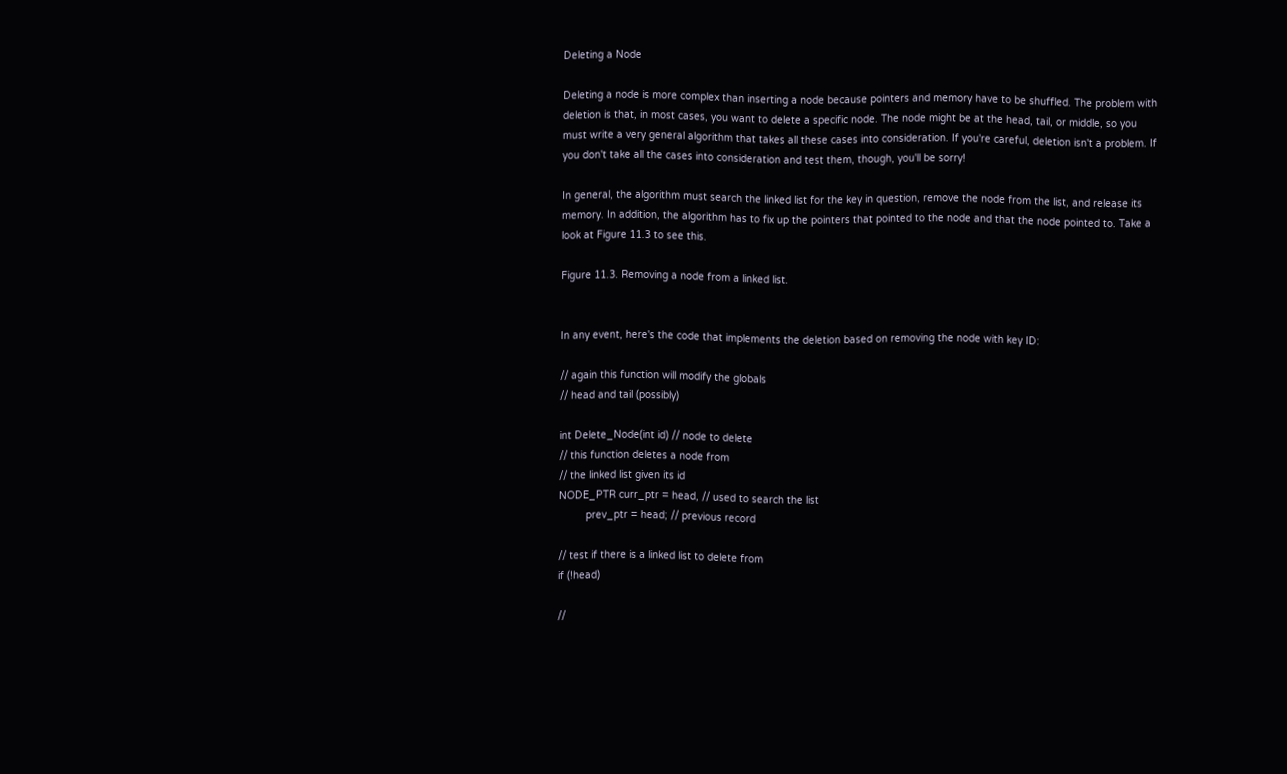Deleting a Node

Deleting a node is more complex than inserting a node because pointers and memory have to be shuffled. The problem with deletion is that, in most cases, you want to delete a specific node. The node might be at the head, tail, or middle, so you must write a very general algorithm that takes all these cases into consideration. If you're careful, deletion isn't a problem. If you don't take all the cases into consideration and test them, though, you'll be sorry!

In general, the algorithm must search the linked list for the key in question, remove the node from the list, and release its memory. In addition, the algorithm has to fix up the pointers that pointed to the node and that the node pointed to. Take a look at Figure 11.3 to see this.

Figure 11.3. Removing a node from a linked list.


In any event, here's the code that implements the deletion based on removing the node with key ID:

// again this function will modify the globals
// head and tail (possibly)

int Delete_Node(int id) // node to delete
// this function deletes a node from
// the linked list given its id
NODE_PTR curr_ptr = head, // used to search the list
         prev_ptr = head; // previous record

// test if there is a linked list to delete from
if (!head)

//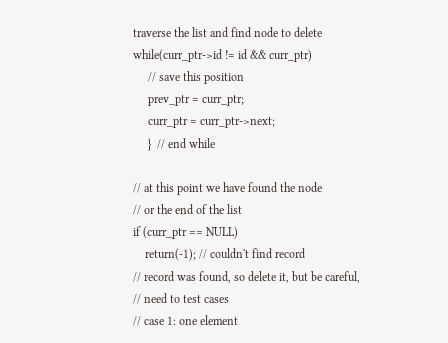traverse the list and find node to delete
while(curr_ptr->id != id && curr_ptr)
     // save this position
     prev_ptr = curr_ptr;
     curr_ptr = curr_ptr->next;
     }  // end while

// at this point we have found the node
// or the end of the list
if (curr_ptr == NULL)
    return(-1); // couldn't find record
// record was found, so delete it, but be careful,
// need to test cases
// case 1: one element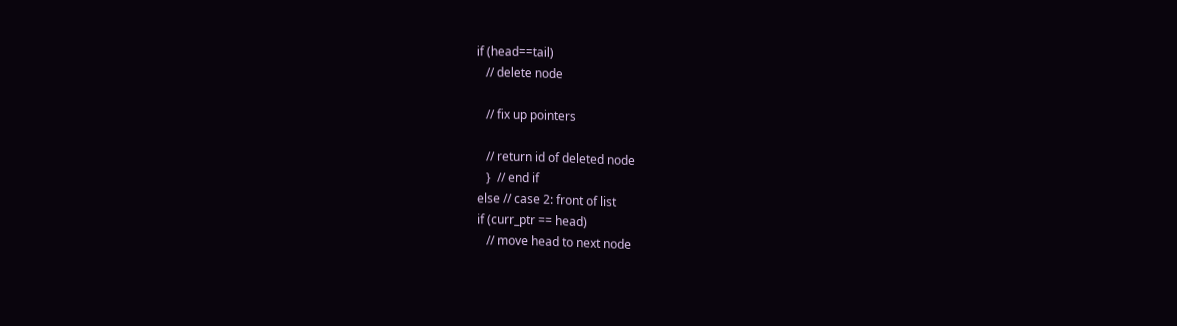if (head==tail)
   // delete node

   // fix up pointers

   // return id of deleted node
   }  // end if
else // case 2: front of list
if (curr_ptr == head)
   // move head to next node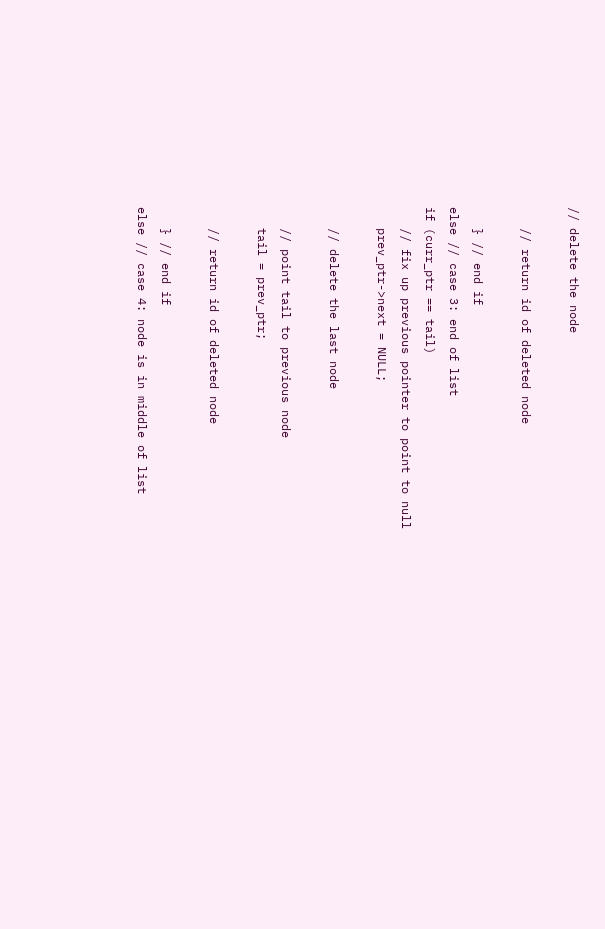// delete the node

   // return id of deleted node

   } // end if
else // case 3: end of list
if (curr_ptr == tail)
   // fix up previous pointer to point to null
   prev_ptr->next = NULL;

   // delete the last node

   // point tail to previous node
   tail = prev_ptr;

   // return id of deleted node

   } // end if
else // case 4: node is in middle of list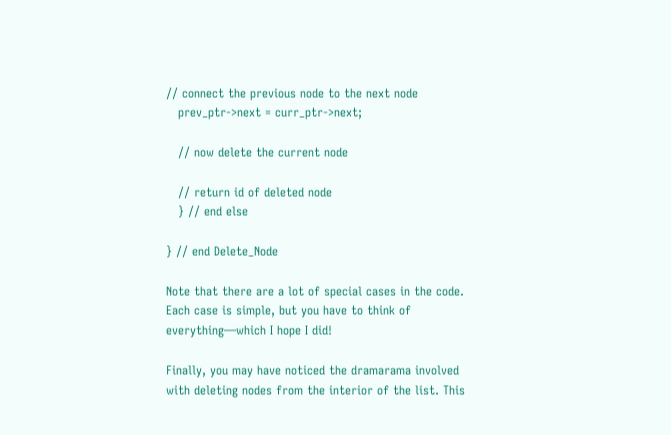// connect the previous node to the next node
   prev_ptr->next = curr_ptr->next;

   // now delete the current node

   // return id of deleted node
   } // end else

} // end Delete_Node

Note that there are a lot of special cases in the code. Each case is simple, but you have to think of everything—which I hope I did!

Finally, you may have noticed the dramarama involved with deleting nodes from the interior of the list. This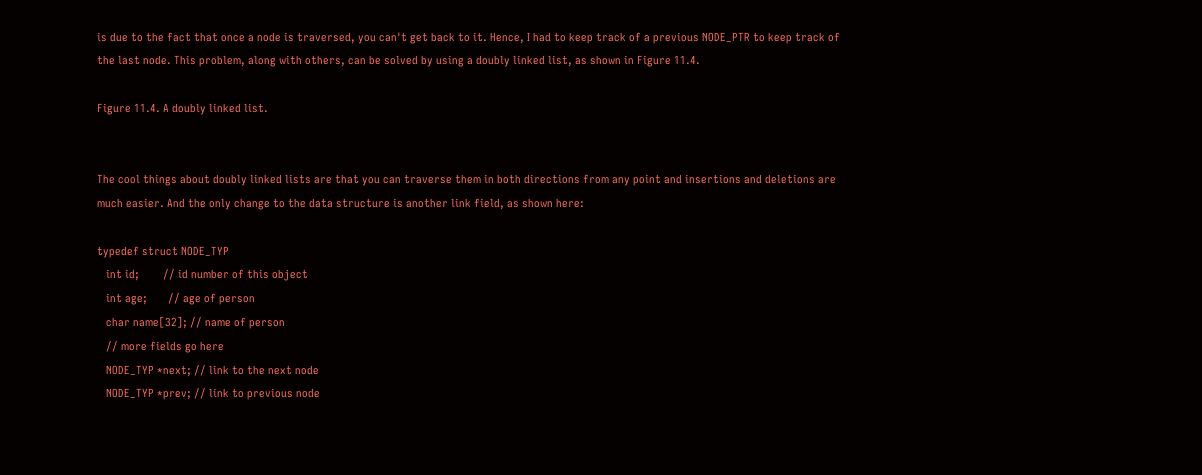is due to the fact that once a node is traversed, you can't get back to it. Hence, I had to keep track of a previous NODE_PTR to keep track of the last node. This problem, along with others, can be solved by using a doubly linked list, as shown in Figure 11.4.

Figure 11.4. A doubly linked list.


The cool things about doubly linked lists are that you can traverse them in both directions from any point and insertions and deletions are much easier. And the only change to the data structure is another link field, as shown here:

typedef struct NODE_TYP
   int id;        // id number of this object
   int age;       // age of person
   char name[32]; // name of person
   // more fields go here
   NODE_TYP *next; // link to the next node
   NODE_TYP *prev; // link to previous node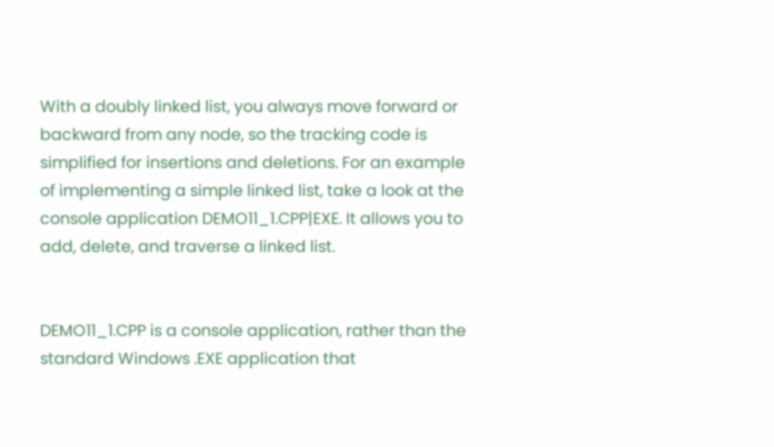With a doubly linked list, you always move forward or backward from any node, so the tracking code is simplified for insertions and deletions. For an example of implementing a simple linked list, take a look at the console application DEMO11_1.CPP|EXE. It allows you to add, delete, and traverse a linked list.


DEMO11_1.CPP is a console application, rather than the standard Windows .EXE application that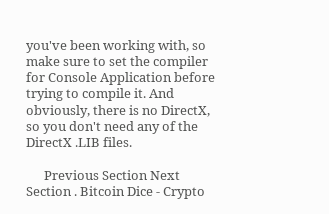you've been working with, so make sure to set the compiler for Console Application before trying to compile it. And obviously, there is no DirectX, so you don't need any of the DirectX .LIB files.

      Previous Section Next Section . Bitcoin Dice - Crypto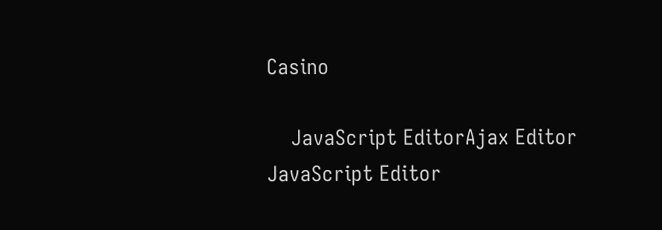Casino

    JavaScript EditorAjax Editor     JavaScript Editor